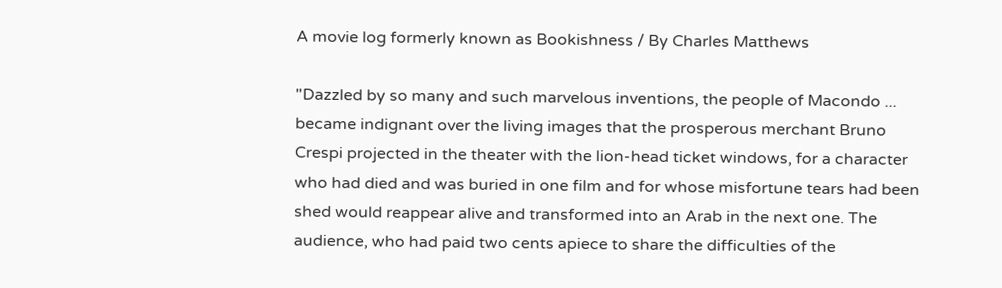A movie log formerly known as Bookishness / By Charles Matthews

"Dazzled by so many and such marvelous inventions, the people of Macondo ... became indignant over the living images that the prosperous merchant Bruno Crespi projected in the theater with the lion-head ticket windows, for a character who had died and was buried in one film and for whose misfortune tears had been shed would reappear alive and transformed into an Arab in the next one. The audience, who had paid two cents apiece to share the difficulties of the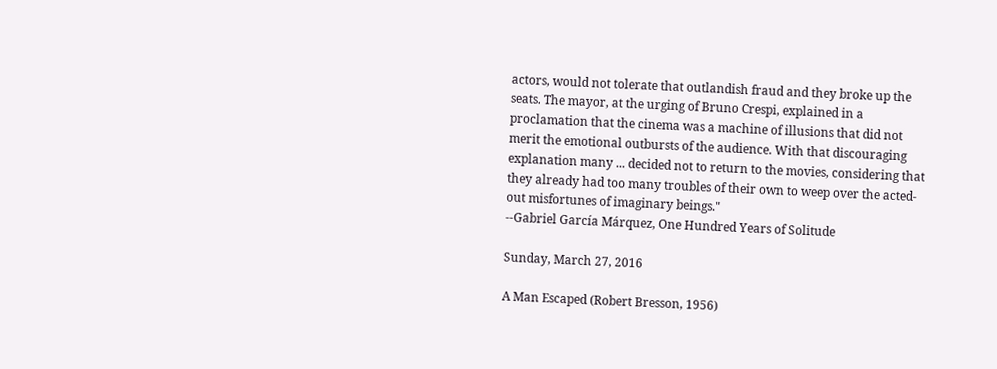actors, would not tolerate that outlandish fraud and they broke up the seats. The mayor, at the urging of Bruno Crespi, explained in a proclamation that the cinema was a machine of illusions that did not merit the emotional outbursts of the audience. With that discouraging explanation many ... decided not to return to the movies, considering that they already had too many troubles of their own to weep over the acted-out misfortunes of imaginary beings."
--Gabriel García Márquez, One Hundred Years of Solitude

Sunday, March 27, 2016

A Man Escaped (Robert Bresson, 1956)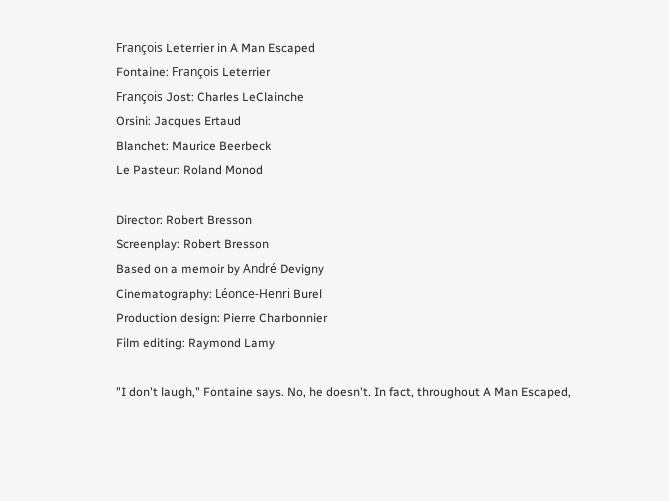François Leterrier in A Man Escaped
Fontaine: François Leterrier
François Jost: Charles LeClainche
Orsini: Jacques Ertaud
Blanchet: Maurice Beerbeck
Le Pasteur: Roland Monod

Director: Robert Bresson
Screenplay: Robert Bresson
Based on a memoir by André Devigny
Cinematography: Léonce-Henri Burel
Production design: Pierre Charbonnier
Film editing: Raymond Lamy

"I don't laugh," Fontaine says. No, he doesn't. In fact, throughout A Man Escaped,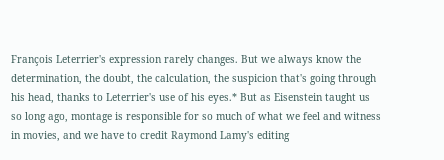François Leterrier's expression rarely changes. But we always know the determination, the doubt, the calculation, the suspicion that's going through his head, thanks to Leterrier's use of his eyes.* But as Eisenstein taught us so long ago, montage is responsible for so much of what we feel and witness in movies, and we have to credit Raymond Lamy's editing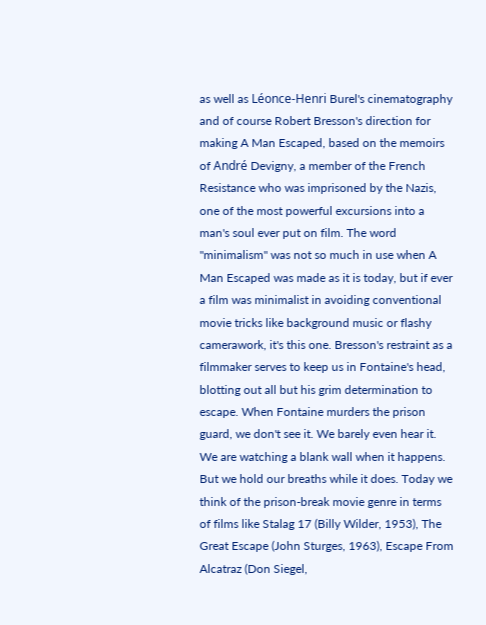as well as Léonce-Henri Burel's cinematography and of course Robert Bresson's direction for making A Man Escaped, based on the memoirs of André Devigny, a member of the French Resistance who was imprisoned by the Nazis, one of the most powerful excursions into a man's soul ever put on film. The word "minimalism" was not so much in use when A Man Escaped was made as it is today, but if ever a film was minimalist in avoiding conventional movie tricks like background music or flashy camerawork, it's this one. Bresson's restraint as a filmmaker serves to keep us in Fontaine's head, blotting out all but his grim determination to escape. When Fontaine murders the prison guard, we don't see it. We barely even hear it. We are watching a blank wall when it happens. But we hold our breaths while it does. Today we think of the prison-break movie genre in terms of films like Stalag 17 (Billy Wilder, 1953), The Great Escape (John Sturges, 1963), Escape From Alcatraz (Don Siegel,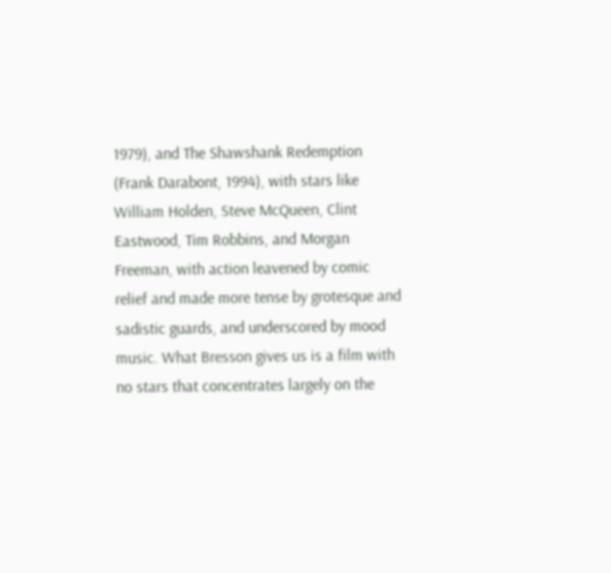1979), and The Shawshank Redemption (Frank Darabont, 1994), with stars like William Holden, Steve McQueen, Clint Eastwood, Tim Robbins, and Morgan Freeman, with action leavened by comic relief and made more tense by grotesque and sadistic guards, and underscored by mood music. What Bresson gives us is a film with no stars that concentrates largely on the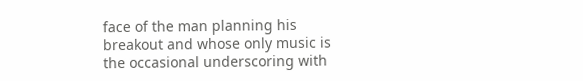face of the man planning his breakout and whose only music is the occasional underscoring with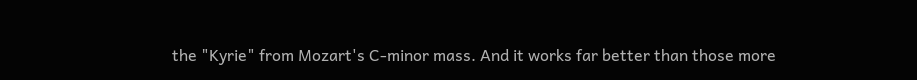the "Kyrie" from Mozart's C-minor mass. And it works far better than those more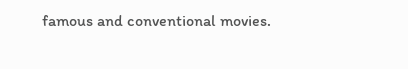famous and conventional movies.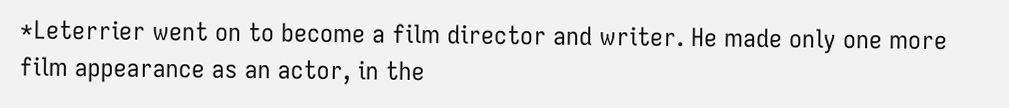*Leterrier went on to become a film director and writer. He made only one more film appearance as an actor, in the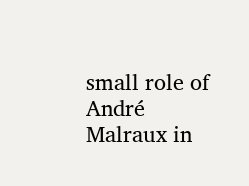small role of André Malraux in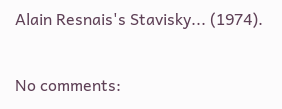Alain Resnais's Stavisky... (1974).

No comments: